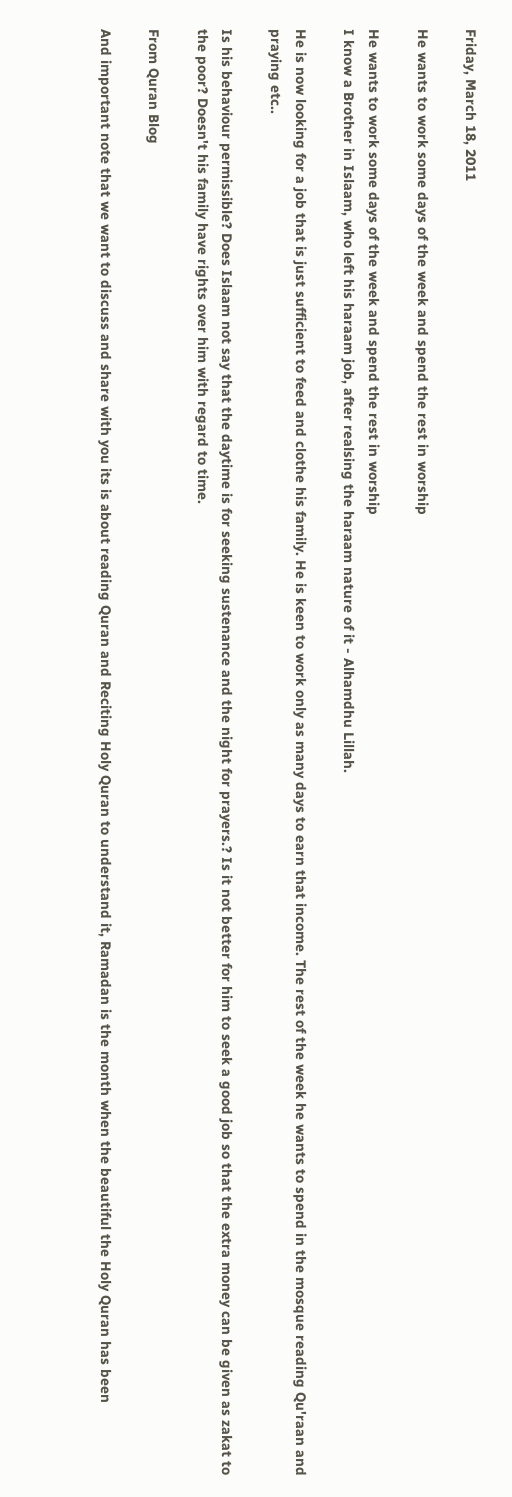Friday, March 18, 2011

He wants to work some days of the week and spend the rest in worship

He wants to work some days of the week and spend the rest in worship
I know a Brother in Islaam, who left his haraam job, after realsing the haraam nature of it - Alhamdhu Lillah.

He is now looking for a job that is just sufficient to feed and clothe his family. He is keen to work only as many days to earn that income. The rest of the week he wants to spend in the mosque reading Qu'raan and praying etc..

Is his behaviour permissible? Does Islaam not say that the daytime is for seeking sustenance and the night for prayers.? Is it not better for him to seek a good job so that the extra money can be given as zakat to the poor? Doesn't his family have rights over him with regard to time.

From Quran Blog

And important note that we want to discuss and share with you its is about reading Quran and Reciting Holy Quran to understand it, Ramadan is the month when the beautiful the Holy Quran has been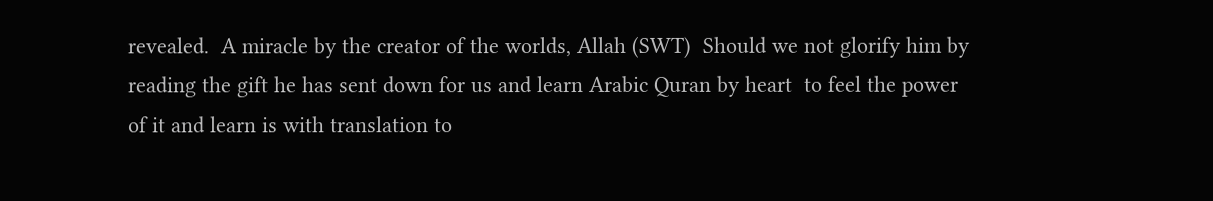revealed.  A miracle by the creator of the worlds, Allah (SWT)  Should we not glorify him by reading the gift he has sent down for us and learn Arabic Quran by heart  to feel the power of it and learn is with translation to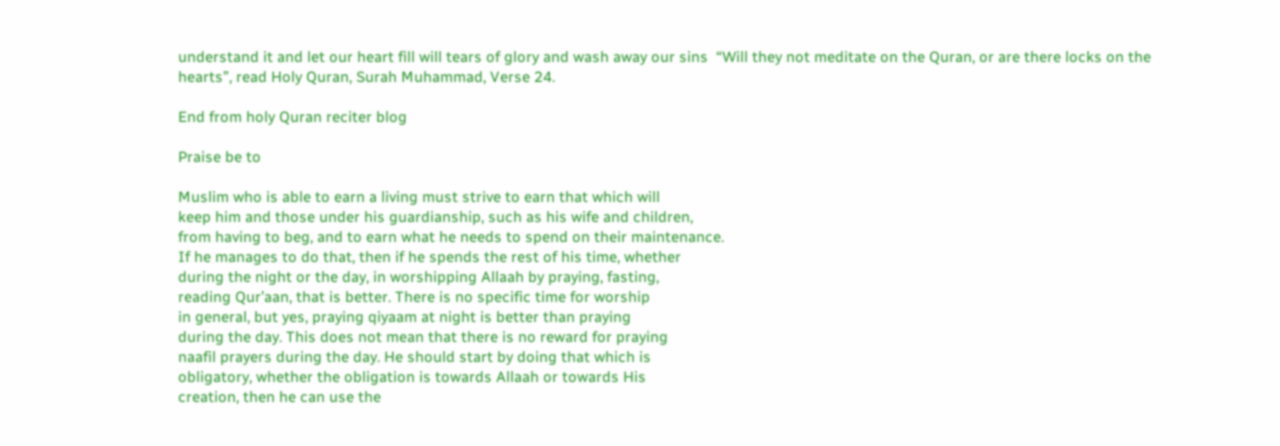understand it and let our heart fill will tears of glory and wash away our sins  “Will they not meditate on the Quran, or are there locks on the hearts”, read Holy Quran, Surah Muhammad, Verse 24.

End from holy Quran reciter blog

Praise be to

Muslim who is able to earn a living must strive to earn that which will
keep him and those under his guardianship, such as his wife and children,
from having to beg, and to earn what he needs to spend on their maintenance.
If he manages to do that, then if he spends the rest of his time, whether
during the night or the day, in worshipping Allaah by praying, fasting,
reading Qur’aan, that is better. There is no specific time for worship
in general, but yes, praying qiyaam at night is better than praying
during the day. This does not mean that there is no reward for praying
naafil prayers during the day. He should start by doing that which is
obligatory, whether the obligation is towards Allaah or towards His
creation, then he can use the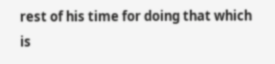rest of his time for doing that which
is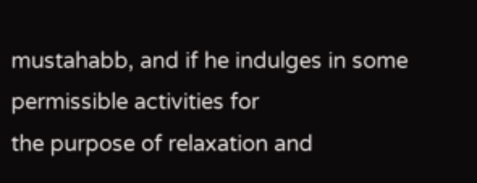mustahabb, and if he indulges in some permissible activities for
the purpose of relaxation and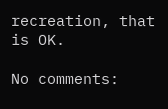recreation, that is OK.

No comments: